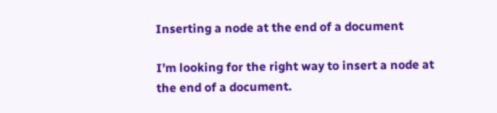Inserting a node at the end of a document

I’m looking for the right way to insert a node at the end of a document.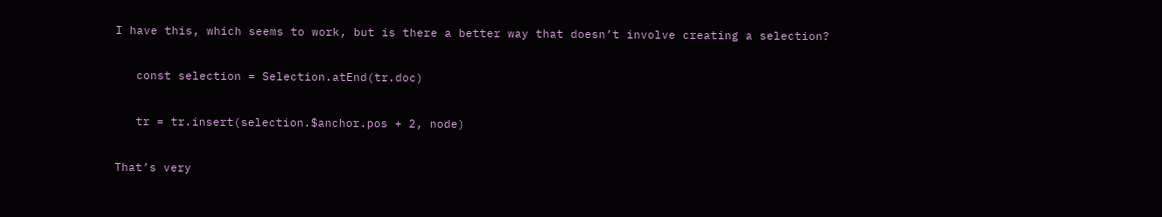I have this, which seems to work, but is there a better way that doesn’t involve creating a selection?

   const selection = Selection.atEnd(tr.doc)

   tr = tr.insert(selection.$anchor.pos + 2, node)

That’s very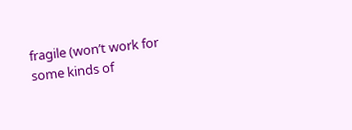fragile (won’t work for some kinds of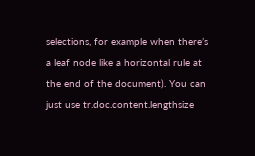selections, for example when there’s a leaf node like a horizontal rule at the end of the document). You can just use tr.doc.content.lengthsize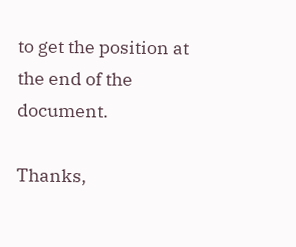to get the position at the end of the document.

Thanks,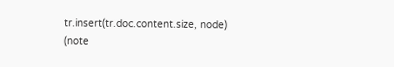tr.insert(tr.doc.content.size, node) (note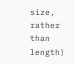size, rather than length)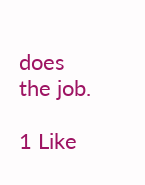does the job.

1 Like